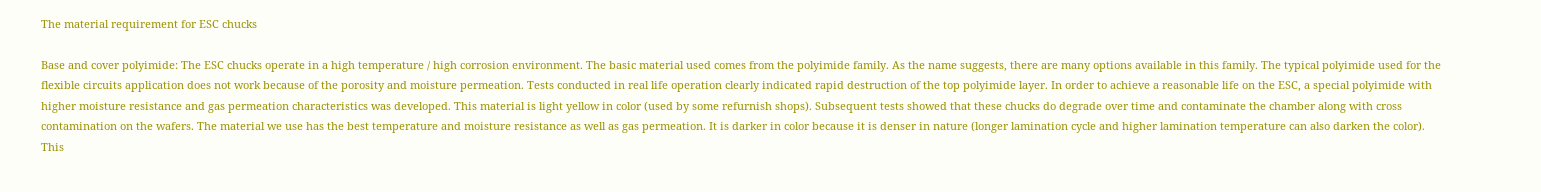The material requirement for ESC chucks

Base and cover polyimide: The ESC chucks operate in a high temperature / high corrosion environment. The basic material used comes from the polyimide family. As the name suggests, there are many options available in this family. The typical polyimide used for the flexible circuits application does not work because of the porosity and moisture permeation. Tests conducted in real life operation clearly indicated rapid destruction of the top polyimide layer. In order to achieve a reasonable life on the ESC, a special polyimide with higher moisture resistance and gas permeation characteristics was developed. This material is light yellow in color (used by some refurnish shops). Subsequent tests showed that these chucks do degrade over time and contaminate the chamber along with cross contamination on the wafers. The material we use has the best temperature and moisture resistance as well as gas permeation. It is darker in color because it is denser in nature (longer lamination cycle and higher lamination temperature can also darken the color). This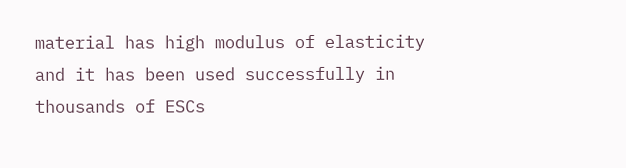material has high modulus of elasticity and it has been used successfully in thousands of ESCs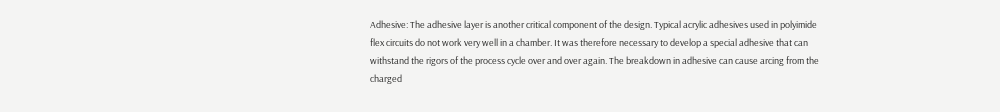Adhesive: The adhesive layer is another critical component of the design. Typical acrylic adhesives used in polyimide flex circuits do not work very well in a chamber. It was therefore necessary to develop a special adhesive that can withstand the rigors of the process cycle over and over again. The breakdown in adhesive can cause arcing from the charged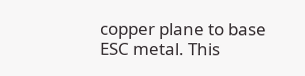copper plane to base ESC metal. This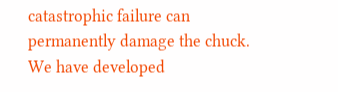catastrophic failure can permanently damage the chuck. We have developed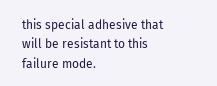this special adhesive that will be resistant to this failure mode.